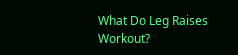What Do Leg Raises Workout?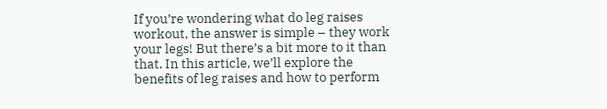If you’re wondering what do leg raises workout, the answer is simple – they work your legs! But there’s a bit more to it than that. In this article, we’ll explore the benefits of leg raises and how to perform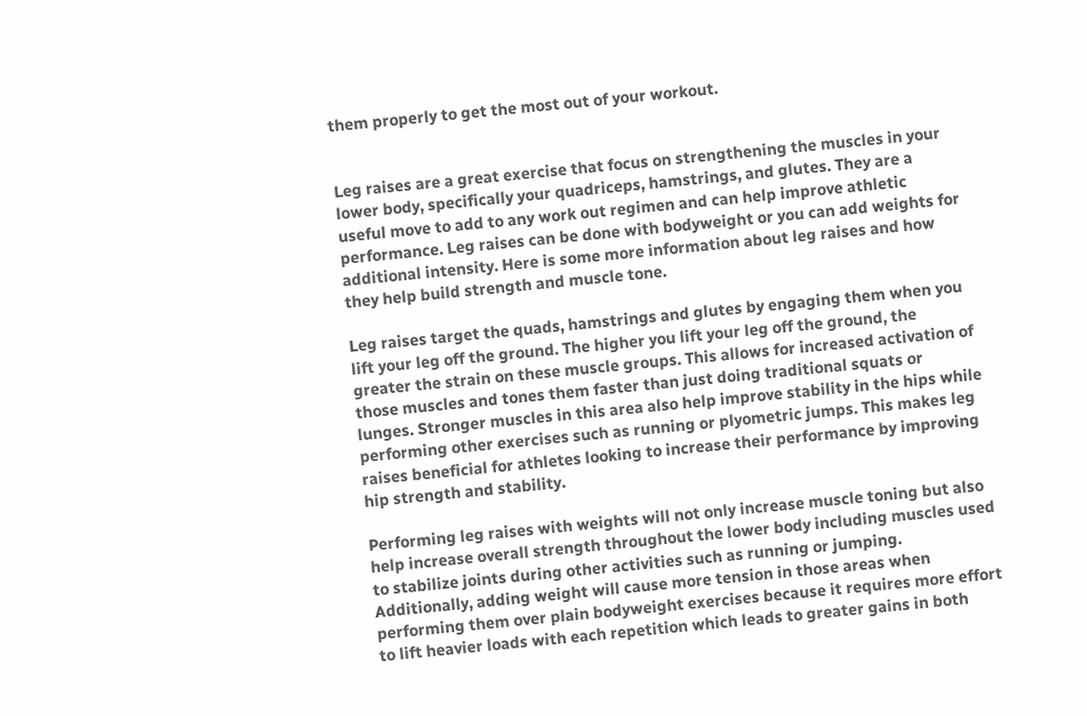them properly to get the most out of your workout.


Leg raises are a great exercise that focus on strengthening the muscles in your lower body, specifically your quadriceps, hamstrings, and glutes. They are a useful move to add to any work out regimen and can help improve athletic performance. Leg raises can be done with bodyweight or you can add weights for additional intensity. Here is some more information about leg raises and how they help build strength and muscle tone.

Leg raises target the quads, hamstrings and glutes by engaging them when you lift your leg off the ground. The higher you lift your leg off the ground, the greater the strain on these muscle groups. This allows for increased activation of those muscles and tones them faster than just doing traditional squats or lunges. Stronger muscles in this area also help improve stability in the hips while performing other exercises such as running or plyometric jumps. This makes leg raises beneficial for athletes looking to increase their performance by improving hip strength and stability.

Performing leg raises with weights will not only increase muscle toning but also help increase overall strength throughout the lower body including muscles used to stabilize joints during other activities such as running or jumping. Additionally, adding weight will cause more tension in those areas when performing them over plain bodyweight exercises because it requires more effort to lift heavier loads with each repetition which leads to greater gains in both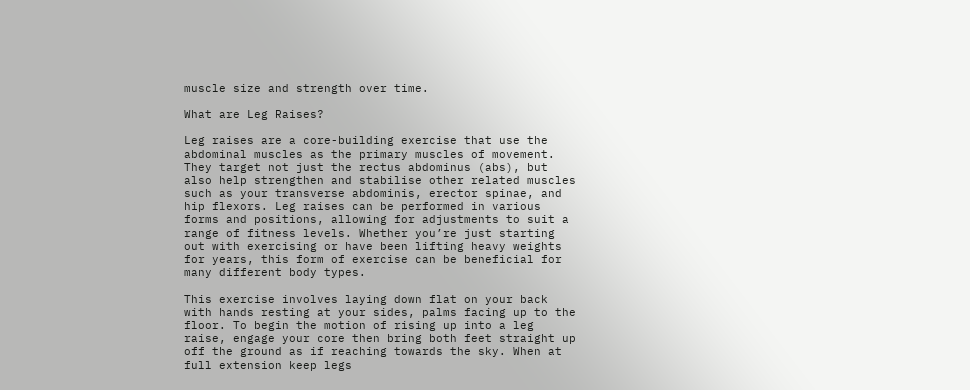muscle size and strength over time.

What are Leg Raises?

Leg raises are a core-building exercise that use the abdominal muscles as the primary muscles of movement. They target not just the rectus abdominus (abs), but also help strengthen and stabilise other related muscles such as your transverse abdominis, erector spinae, and hip flexors. Leg raises can be performed in various forms and positions, allowing for adjustments to suit a range of fitness levels. Whether you’re just starting out with exercising or have been lifting heavy weights for years, this form of exercise can be beneficial for many different body types.

This exercise involves laying down flat on your back with hands resting at your sides, palms facing up to the floor. To begin the motion of rising up into a leg raise, engage your core then bring both feet straight up off the ground as if reaching towards the sky. When at full extension keep legs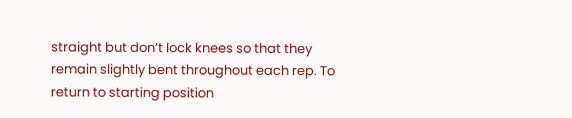straight but don’t lock knees so that they remain slightly bent throughout each rep. To return to starting position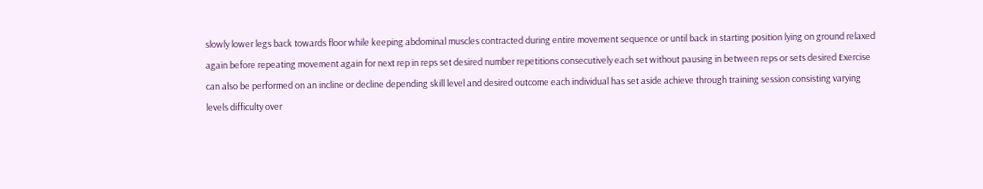slowly lower legs back towards floor while keeping abdominal muscles contracted during entire movement sequence or until back in starting position lying on ground relaxed again before repeating movement again for next rep in reps set desired number repetitions consecutively each set without pausing in between reps or sets desired Exercise can also be performed on an incline or decline depending skill level and desired outcome each individual has set aside achieve through training session consisting varying levels difficulty over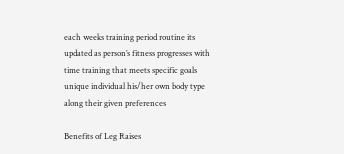each weeks training period routine its updated as person’s fitness progresses with time training that meets specific goals unique individual his/her own body type along their given preferences

Benefits of Leg Raises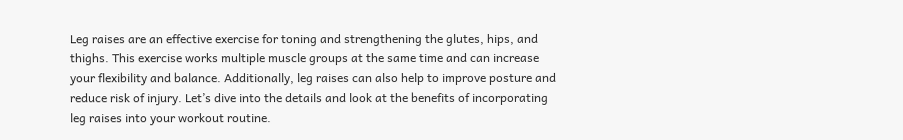Leg raises are an effective exercise for toning and strengthening the glutes, hips, and thighs. This exercise works multiple muscle groups at the same time and can increase your flexibility and balance. Additionally, leg raises can also help to improve posture and reduce risk of injury. Let’s dive into the details and look at the benefits of incorporating leg raises into your workout routine.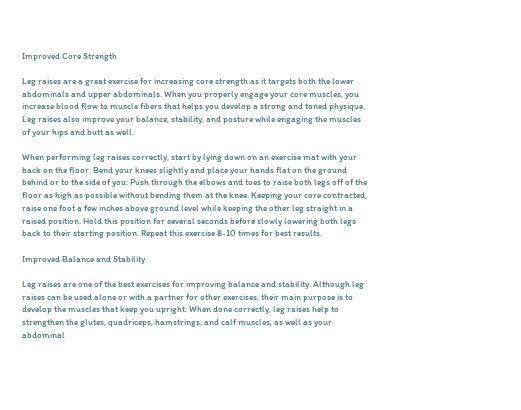Improved Core Strength

Leg raises are a great exercise for increasing core strength as it targets both the lower abdominals and upper abdominals. When you properly engage your core muscles, you increase blood flow to muscle fibers that helps you develop a strong and toned physique. Leg raises also improve your balance, stability, and posture while engaging the muscles of your hips and butt as well.

When performing leg raises correctly, start by lying down on an exercise mat with your back on the floor. Bend your knees slightly and place your hands flat on the ground behind or to the side of you. Push through the elbows and toes to raise both legs off of the floor as high as possible without bending them at the knee. Keeping your core contracted, raise one foot a few inches above ground level while keeping the other leg straight in a raised position. Hold this position for several seconds before slowly lowering both legs back to their starting position. Repeat this exercise 8-10 times for best results.

Improved Balance and Stability

Leg raises are one of the best exercises for improving balance and stability. Although leg raises can be used alone or with a partner for other exercises, their main purpose is to develop the muscles that keep you upright. When done correctly, leg raises help to strengthen the glutes, quadriceps, hamstrings, and calf muscles, as well as your abdominal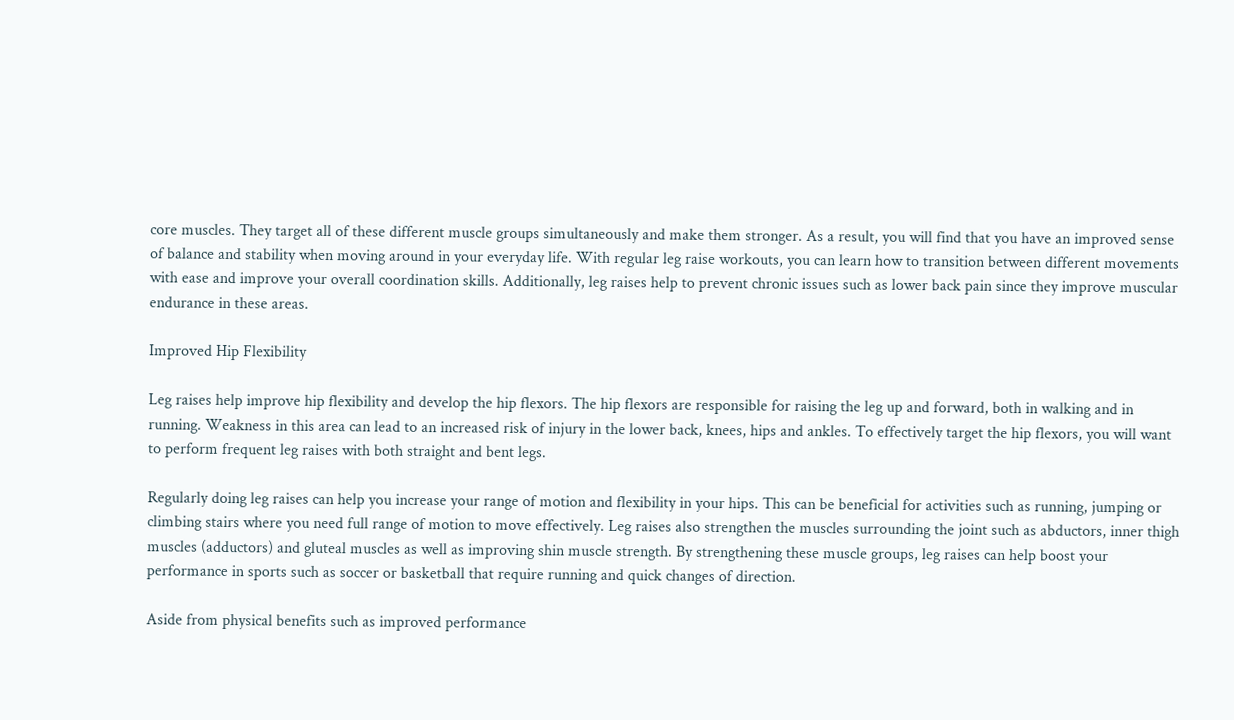core muscles. They target all of these different muscle groups simultaneously and make them stronger. As a result, you will find that you have an improved sense of balance and stability when moving around in your everyday life. With regular leg raise workouts, you can learn how to transition between different movements with ease and improve your overall coordination skills. Additionally, leg raises help to prevent chronic issues such as lower back pain since they improve muscular endurance in these areas.

Improved Hip Flexibility

Leg raises help improve hip flexibility and develop the hip flexors. The hip flexors are responsible for raising the leg up and forward, both in walking and in running. Weakness in this area can lead to an increased risk of injury in the lower back, knees, hips and ankles. To effectively target the hip flexors, you will want to perform frequent leg raises with both straight and bent legs.

Regularly doing leg raises can help you increase your range of motion and flexibility in your hips. This can be beneficial for activities such as running, jumping or climbing stairs where you need full range of motion to move effectively. Leg raises also strengthen the muscles surrounding the joint such as abductors, inner thigh muscles (adductors) and gluteal muscles as well as improving shin muscle strength. By strengthening these muscle groups, leg raises can help boost your performance in sports such as soccer or basketball that require running and quick changes of direction.

Aside from physical benefits such as improved performance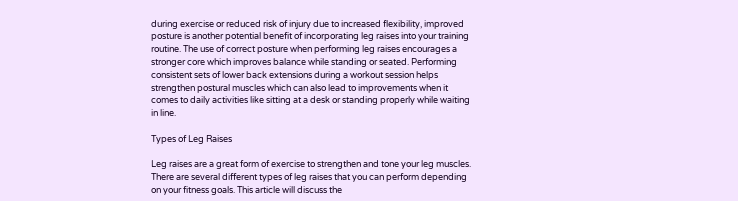during exercise or reduced risk of injury due to increased flexibility, improved posture is another potential benefit of incorporating leg raises into your training routine. The use of correct posture when performing leg raises encourages a stronger core which improves balance while standing or seated. Performing consistent sets of lower back extensions during a workout session helps strengthen postural muscles which can also lead to improvements when it comes to daily activities like sitting at a desk or standing properly while waiting in line.

Types of Leg Raises

Leg raises are a great form of exercise to strengthen and tone your leg muscles. There are several different types of leg raises that you can perform depending on your fitness goals. This article will discuss the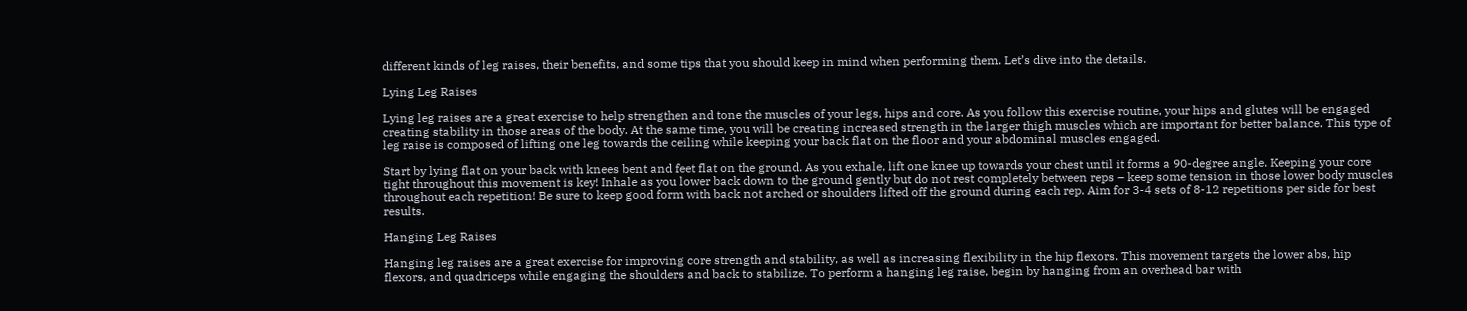different kinds of leg raises, their benefits, and some tips that you should keep in mind when performing them. Let’s dive into the details.

Lying Leg Raises

Lying leg raises are a great exercise to help strengthen and tone the muscles of your legs, hips and core. As you follow this exercise routine, your hips and glutes will be engaged creating stability in those areas of the body. At the same time, you will be creating increased strength in the larger thigh muscles which are important for better balance. This type of leg raise is composed of lifting one leg towards the ceiling while keeping your back flat on the floor and your abdominal muscles engaged.

Start by lying flat on your back with knees bent and feet flat on the ground. As you exhale, lift one knee up towards your chest until it forms a 90-degree angle. Keeping your core tight throughout this movement is key! Inhale as you lower back down to the ground gently but do not rest completely between reps – keep some tension in those lower body muscles throughout each repetition! Be sure to keep good form with back not arched or shoulders lifted off the ground during each rep. Aim for 3-4 sets of 8-12 repetitions per side for best results.

Hanging Leg Raises

Hanging leg raises are a great exercise for improving core strength and stability, as well as increasing flexibility in the hip flexors. This movement targets the lower abs, hip flexors, and quadriceps while engaging the shoulders and back to stabilize. To perform a hanging leg raise, begin by hanging from an overhead bar with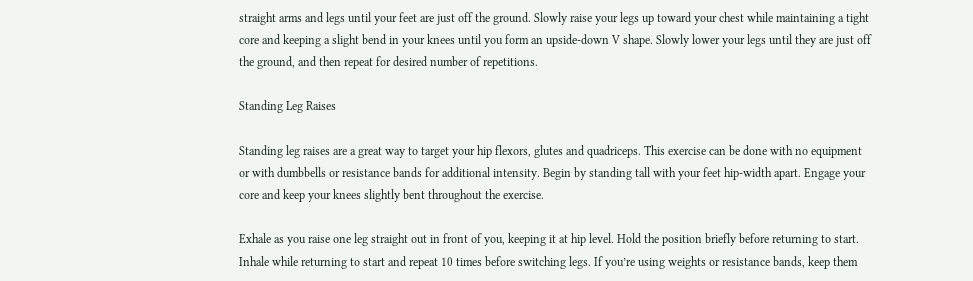straight arms and legs until your feet are just off the ground. Slowly raise your legs up toward your chest while maintaining a tight core and keeping a slight bend in your knees until you form an upside-down V shape. Slowly lower your legs until they are just off the ground, and then repeat for desired number of repetitions.

Standing Leg Raises

Standing leg raises are a great way to target your hip flexors, glutes and quadriceps. This exercise can be done with no equipment or with dumbbells or resistance bands for additional intensity. Begin by standing tall with your feet hip-width apart. Engage your core and keep your knees slightly bent throughout the exercise.

Exhale as you raise one leg straight out in front of you, keeping it at hip level. Hold the position briefly before returning to start. Inhale while returning to start and repeat 10 times before switching legs. If you’re using weights or resistance bands, keep them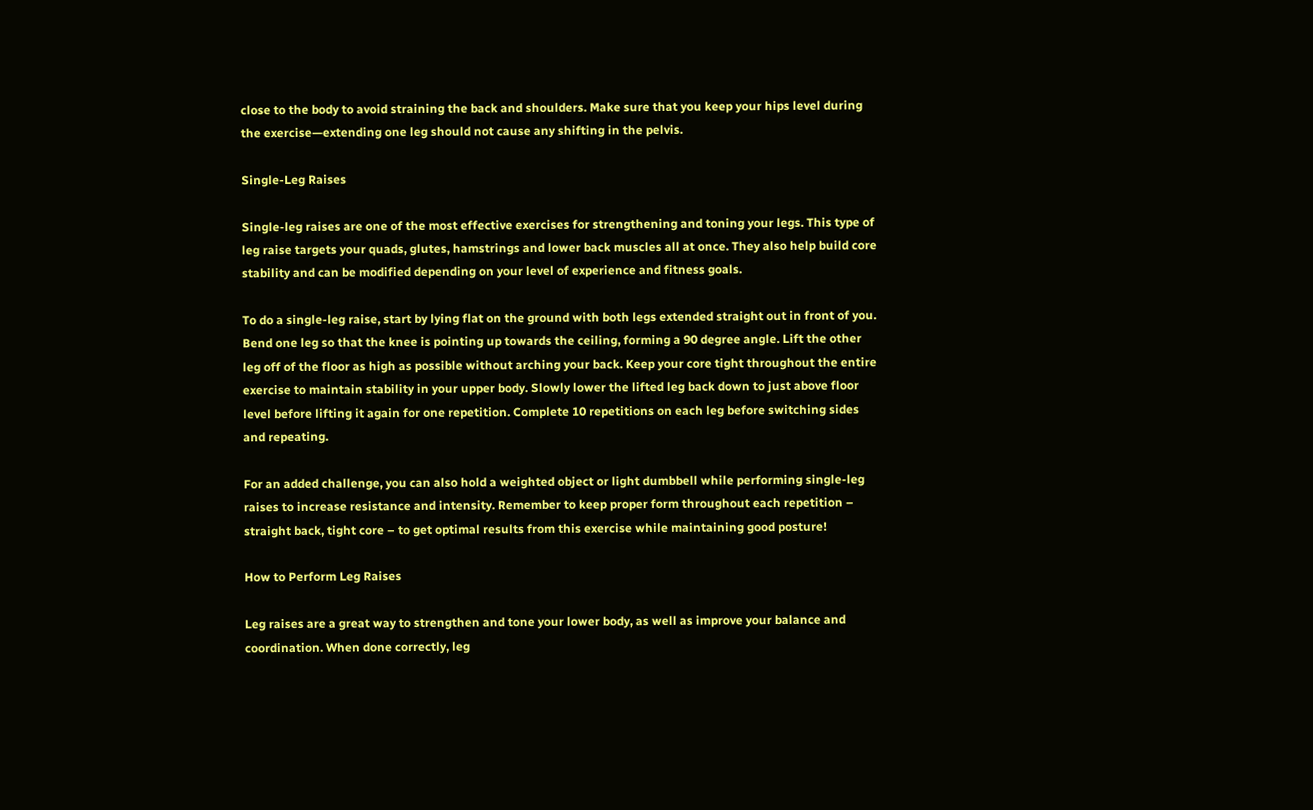close to the body to avoid straining the back and shoulders. Make sure that you keep your hips level during the exercise—extending one leg should not cause any shifting in the pelvis.

Single-Leg Raises

Single-leg raises are one of the most effective exercises for strengthening and toning your legs. This type of leg raise targets your quads, glutes, hamstrings and lower back muscles all at once. They also help build core stability and can be modified depending on your level of experience and fitness goals.

To do a single-leg raise, start by lying flat on the ground with both legs extended straight out in front of you. Bend one leg so that the knee is pointing up towards the ceiling, forming a 90 degree angle. Lift the other leg off of the floor as high as possible without arching your back. Keep your core tight throughout the entire exercise to maintain stability in your upper body. Slowly lower the lifted leg back down to just above floor level before lifting it again for one repetition. Complete 10 repetitions on each leg before switching sides and repeating.

For an added challenge, you can also hold a weighted object or light dumbbell while performing single-leg raises to increase resistance and intensity. Remember to keep proper form throughout each repetition – straight back, tight core – to get optimal results from this exercise while maintaining good posture!

How to Perform Leg Raises

Leg raises are a great way to strengthen and tone your lower body, as well as improve your balance and coordination. When done correctly, leg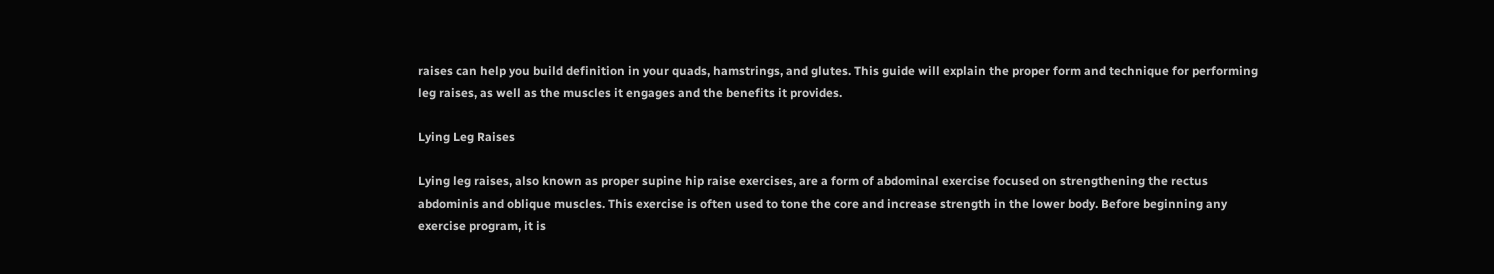raises can help you build definition in your quads, hamstrings, and glutes. This guide will explain the proper form and technique for performing leg raises, as well as the muscles it engages and the benefits it provides.

Lying Leg Raises

Lying leg raises, also known as proper supine hip raise exercises, are a form of abdominal exercise focused on strengthening the rectus abdominis and oblique muscles. This exercise is often used to tone the core and increase strength in the lower body. Before beginning any exercise program, it is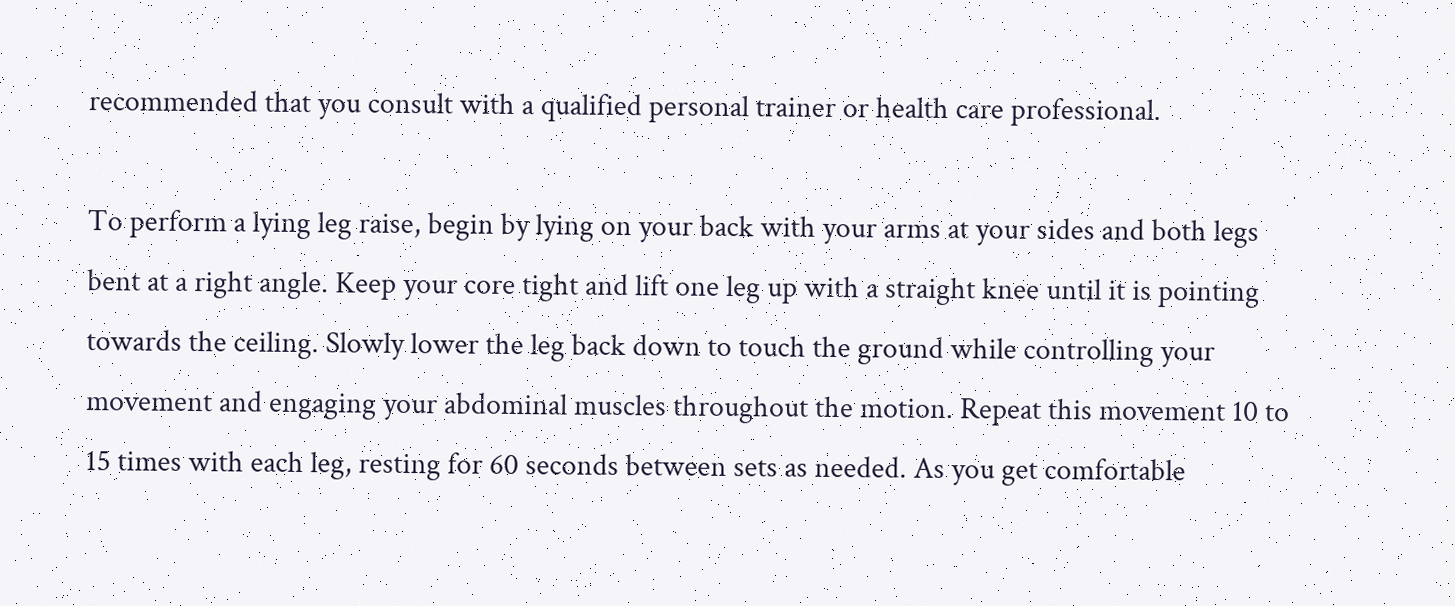recommended that you consult with a qualified personal trainer or health care professional.

To perform a lying leg raise, begin by lying on your back with your arms at your sides and both legs bent at a right angle. Keep your core tight and lift one leg up with a straight knee until it is pointing towards the ceiling. Slowly lower the leg back down to touch the ground while controlling your movement and engaging your abdominal muscles throughout the motion. Repeat this movement 10 to 15 times with each leg, resting for 60 seconds between sets as needed. As you get comfortable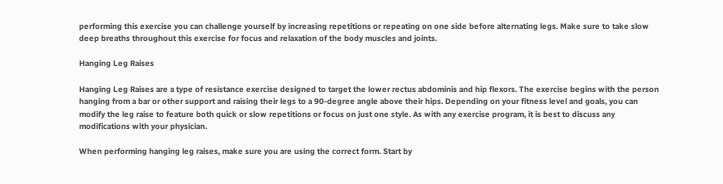performing this exercise you can challenge yourself by increasing repetitions or repeating on one side before alternating legs. Make sure to take slow deep breaths throughout this exercise for focus and relaxation of the body muscles and joints.

Hanging Leg Raises

Hanging Leg Raises are a type of resistance exercise designed to target the lower rectus abdominis and hip flexors. The exercise begins with the person hanging from a bar or other support and raising their legs to a 90-degree angle above their hips. Depending on your fitness level and goals, you can modify the leg raise to feature both quick or slow repetitions or focus on just one style. As with any exercise program, it is best to discuss any modifications with your physician.

When performing hanging leg raises, make sure you are using the correct form. Start by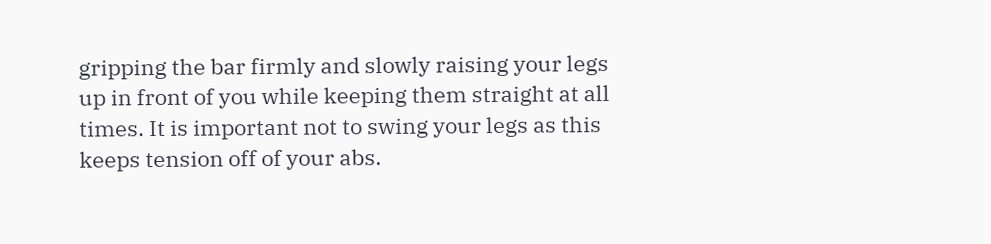gripping the bar firmly and slowly raising your legs up in front of you while keeping them straight at all times. It is important not to swing your legs as this keeps tension off of your abs.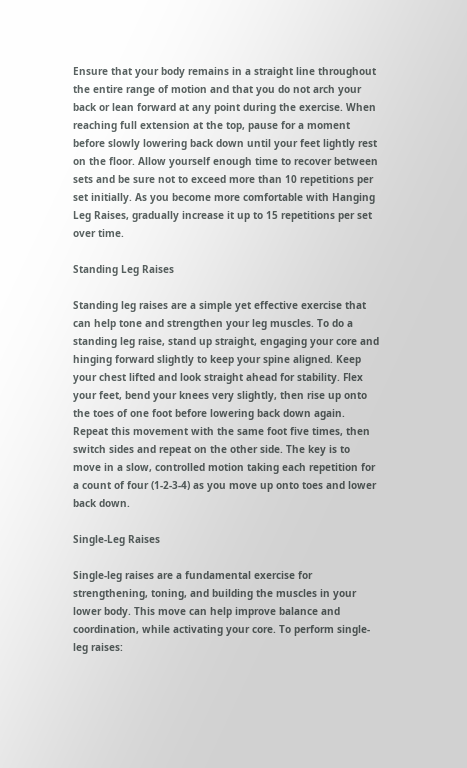Ensure that your body remains in a straight line throughout the entire range of motion and that you do not arch your back or lean forward at any point during the exercise. When reaching full extension at the top, pause for a moment before slowly lowering back down until your feet lightly rest on the floor. Allow yourself enough time to recover between sets and be sure not to exceed more than 10 repetitions per set initially. As you become more comfortable with Hanging Leg Raises, gradually increase it up to 15 repetitions per set over time.

Standing Leg Raises

Standing leg raises are a simple yet effective exercise that can help tone and strengthen your leg muscles. To do a standing leg raise, stand up straight, engaging your core and hinging forward slightly to keep your spine aligned. Keep your chest lifted and look straight ahead for stability. Flex your feet, bend your knees very slightly, then rise up onto the toes of one foot before lowering back down again. Repeat this movement with the same foot five times, then switch sides and repeat on the other side. The key is to move in a slow, controlled motion taking each repetition for a count of four (1-2-3-4) as you move up onto toes and lower back down.

Single-Leg Raises

Single-leg raises are a fundamental exercise for strengthening, toning, and building the muscles in your lower body. This move can help improve balance and coordination, while activating your core. To perform single-leg raises: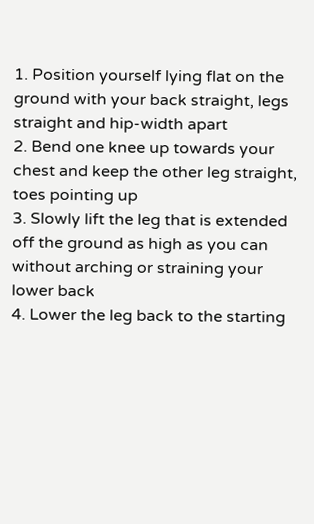1. Position yourself lying flat on the ground with your back straight, legs straight and hip-width apart
2. Bend one knee up towards your chest and keep the other leg straight, toes pointing up
3. Slowly lift the leg that is extended off the ground as high as you can without arching or straining your lower back
4. Lower the leg back to the starting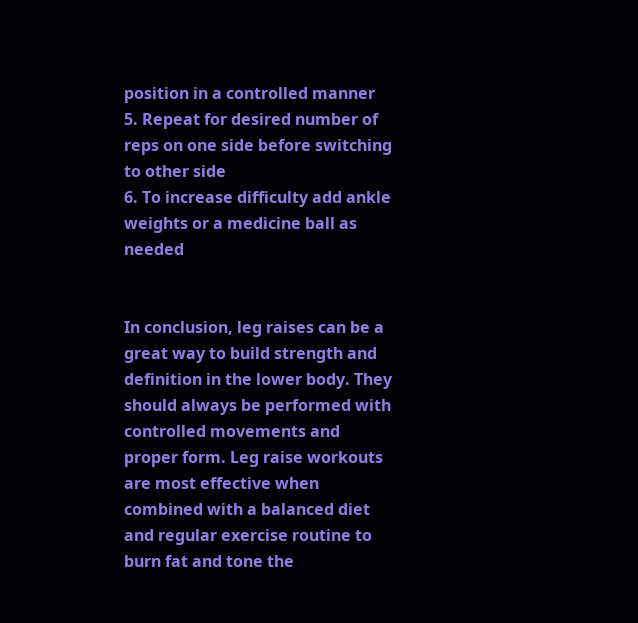position in a controlled manner
5. Repeat for desired number of reps on one side before switching to other side
6. To increase difficulty add ankle weights or a medicine ball as needed


In conclusion, leg raises can be a great way to build strength and definition in the lower body. They should always be performed with controlled movements and proper form. Leg raise workouts are most effective when combined with a balanced diet and regular exercise routine to burn fat and tone the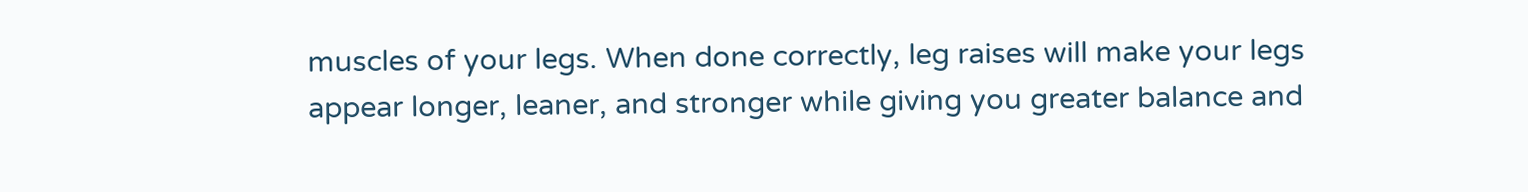muscles of your legs. When done correctly, leg raises will make your legs appear longer, leaner, and stronger while giving you greater balance and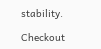stability.

Checkout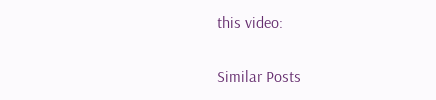this video:

Similar Posts